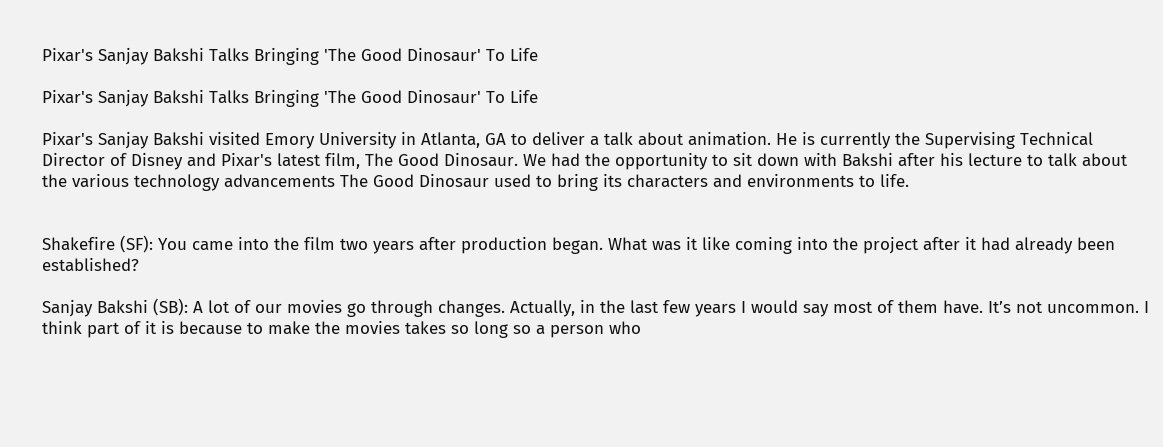Pixar's Sanjay Bakshi Talks Bringing 'The Good Dinosaur' To Life

Pixar's Sanjay Bakshi Talks Bringing 'The Good Dinosaur' To Life

Pixar's Sanjay Bakshi visited Emory University in Atlanta, GA to deliver a talk about animation. He is currently the Supervising Technical Director of Disney and Pixar's latest film, The Good Dinosaur. We had the opportunity to sit down with Bakshi after his lecture to talk about the various technology advancements The Good Dinosaur used to bring its characters and environments to life.


Shakefire (SF): You came into the film two years after production began. What was it like coming into the project after it had already been established?

Sanjay Bakshi (SB): A lot of our movies go through changes. Actually, in the last few years I would say most of them have. It’s not uncommon. I think part of it is because to make the movies takes so long so a person who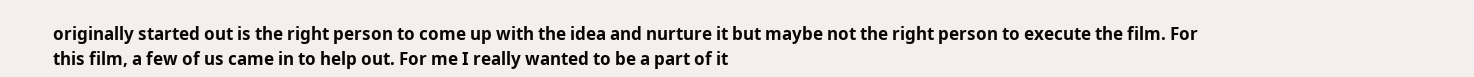originally started out is the right person to come up with the idea and nurture it but maybe not the right person to execute the film. For this film, a few of us came in to help out. For me I really wanted to be a part of it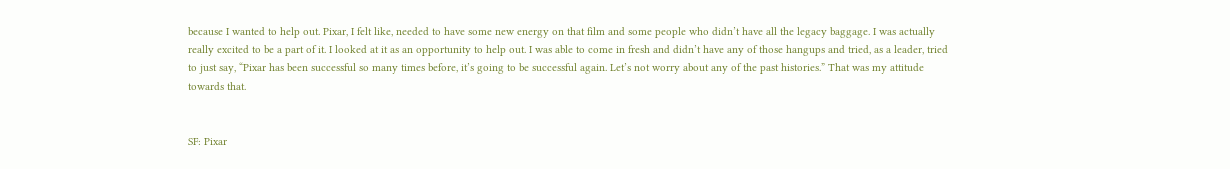because I wanted to help out. Pixar, I felt like, needed to have some new energy on that film and some people who didn’t have all the legacy baggage. I was actually really excited to be a part of it. I looked at it as an opportunity to help out. I was able to come in fresh and didn’t have any of those hangups and tried, as a leader, tried to just say, “Pixar has been successful so many times before, it’s going to be successful again. Let’s not worry about any of the past histories.” That was my attitude towards that.


SF: Pixar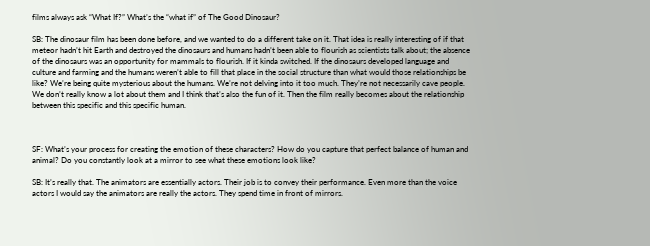films always ask “What If?” What’s the “what if” of The Good Dinosaur?

SB: The dinosaur film has been done before, and we wanted to do a different take on it. That idea is really interesting of if that meteor hadn’t hit Earth and destroyed the dinosaurs and humans hadn’t been able to flourish as scientists talk about; the absence of the dinosaurs was an opportunity for mammals to flourish. If it kinda switched. If the dinosaurs developed language and culture and farming and the humans weren’t able to fill that place in the social structure than what would those relationships be like? We’re being quite mysterious about the humans. We’re not delving into it too much. They’re not necessarily cave people. We don’t really know a lot about them and I think that’s also the fun of it. Then the film really becomes about the relationship between this specific and this specific human.



SF: What’s your process for creating the emotion of these characters? How do you capture that perfect balance of human and animal? Do you constantly look at a mirror to see what these emotions look like?

SB: It’s really that. The animators are essentially actors. Their job is to convey their performance. Even more than the voice actors I would say the animators are really the actors. They spend time in front of mirrors.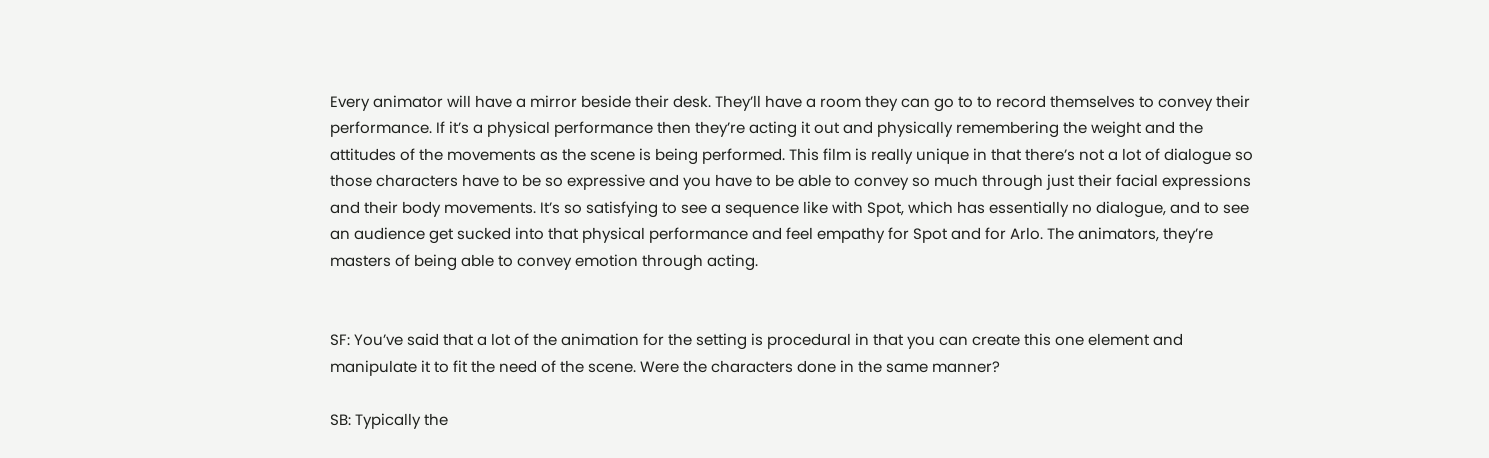Every animator will have a mirror beside their desk. They’ll have a room they can go to to record themselves to convey their performance. If it’s a physical performance then they’re acting it out and physically remembering the weight and the attitudes of the movements as the scene is being performed. This film is really unique in that there’s not a lot of dialogue so those characters have to be so expressive and you have to be able to convey so much through just their facial expressions and their body movements. It’s so satisfying to see a sequence like with Spot, which has essentially no dialogue, and to see an audience get sucked into that physical performance and feel empathy for Spot and for Arlo. The animators, they’re masters of being able to convey emotion through acting.


SF: You’ve said that a lot of the animation for the setting is procedural in that you can create this one element and manipulate it to fit the need of the scene. Were the characters done in the same manner?

SB: Typically the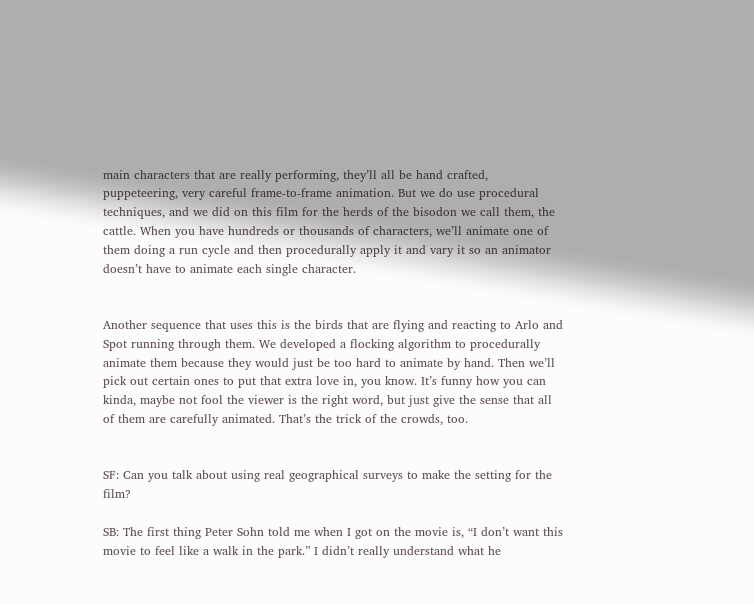main characters that are really performing, they’ll all be hand crafted, puppeteering, very careful frame-to-frame animation. But we do use procedural techniques, and we did on this film for the herds of the bisodon we call them, the cattle. When you have hundreds or thousands of characters, we’ll animate one of them doing a run cycle and then procedurally apply it and vary it so an animator doesn’t have to animate each single character.


Another sequence that uses this is the birds that are flying and reacting to Arlo and Spot running through them. We developed a flocking algorithm to procedurally animate them because they would just be too hard to animate by hand. Then we’ll pick out certain ones to put that extra love in, you know. It’s funny how you can kinda, maybe not fool the viewer is the right word, but just give the sense that all of them are carefully animated. That’s the trick of the crowds, too.


SF: Can you talk about using real geographical surveys to make the setting for the film?

SB: The first thing Peter Sohn told me when I got on the movie is, “I don’t want this movie to feel like a walk in the park.” I didn’t really understand what he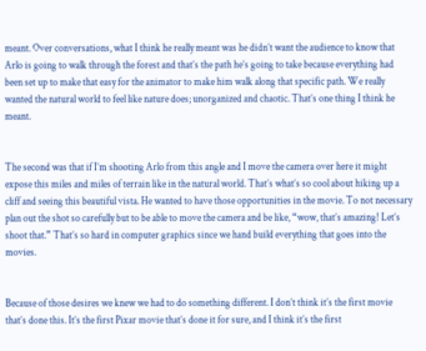meant. Over conversations, what I think he really meant was he didn’t want the audience to know that Arlo is going to walk through the forest and that’s the path he’s going to take because everything had been set up to make that easy for the animator to make him walk along that specific path. We really wanted the natural world to feel like nature does; unorganized and chaotic. That’s one thing I think he meant.


The second was that if I’m shooting Arlo from this angle and I move the camera over here it might expose this miles and miles of terrain like in the natural world. That’s what’s so cool about hiking up a cliff and seeing this beautiful vista. He wanted to have those opportunities in the movie. To not necessary plan out the shot so carefully but to be able to move the camera and be like, “wow, that’s amazing! Let’s shoot that.” That’s so hard in computer graphics since we hand build everything that goes into the movies.


Because of those desires we knew we had to do something different. I don’t think it’s the first movie that’s done this. It’s the first Pixar movie that’s done it for sure, and I think it’s the first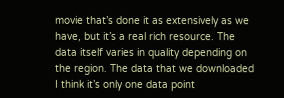movie that’s done it as extensively as we have, but it’s a real rich resource. The data itself varies in quality depending on the region. The data that we downloaded I think it’s only one data point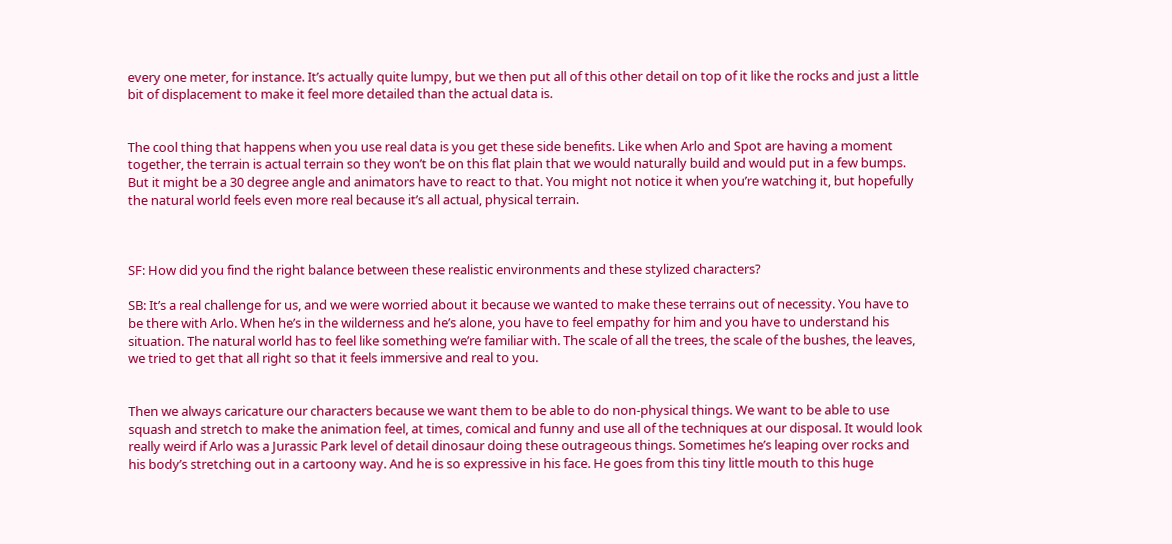every one meter, for instance. It’s actually quite lumpy, but we then put all of this other detail on top of it like the rocks and just a little bit of displacement to make it feel more detailed than the actual data is.


The cool thing that happens when you use real data is you get these side benefits. Like when Arlo and Spot are having a moment together, the terrain is actual terrain so they won’t be on this flat plain that we would naturally build and would put in a few bumps. But it might be a 30 degree angle and animators have to react to that. You might not notice it when you’re watching it, but hopefully the natural world feels even more real because it’s all actual, physical terrain.



SF: How did you find the right balance between these realistic environments and these stylized characters?

SB: It’s a real challenge for us, and we were worried about it because we wanted to make these terrains out of necessity. You have to be there with Arlo. When he’s in the wilderness and he’s alone, you have to feel empathy for him and you have to understand his situation. The natural world has to feel like something we’re familiar with. The scale of all the trees, the scale of the bushes, the leaves, we tried to get that all right so that it feels immersive and real to you.


Then we always caricature our characters because we want them to be able to do non-physical things. We want to be able to use squash and stretch to make the animation feel, at times, comical and funny and use all of the techniques at our disposal. It would look really weird if Arlo was a Jurassic Park level of detail dinosaur doing these outrageous things. Sometimes he’s leaping over rocks and his body’s stretching out in a cartoony way. And he is so expressive in his face. He goes from this tiny little mouth to this huge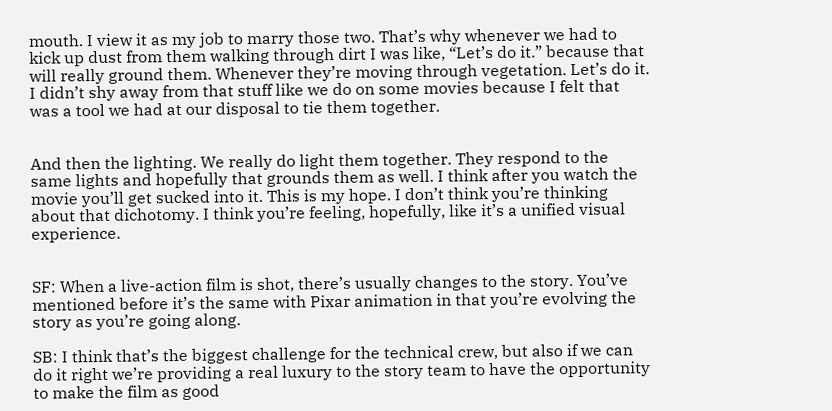mouth. I view it as my job to marry those two. That’s why whenever we had to kick up dust from them walking through dirt I was like, “Let’s do it.” because that will really ground them. Whenever they’re moving through vegetation. Let’s do it. I didn’t shy away from that stuff like we do on some movies because I felt that was a tool we had at our disposal to tie them together.


And then the lighting. We really do light them together. They respond to the same lights and hopefully that grounds them as well. I think after you watch the movie you’ll get sucked into it. This is my hope. I don’t think you’re thinking about that dichotomy. I think you’re feeling, hopefully, like it’s a unified visual experience.


SF: When a live-action film is shot, there’s usually changes to the story. You’ve mentioned before it’s the same with Pixar animation in that you’re evolving the story as you’re going along.

SB: I think that’s the biggest challenge for the technical crew, but also if we can do it right we’re providing a real luxury to the story team to have the opportunity to make the film as good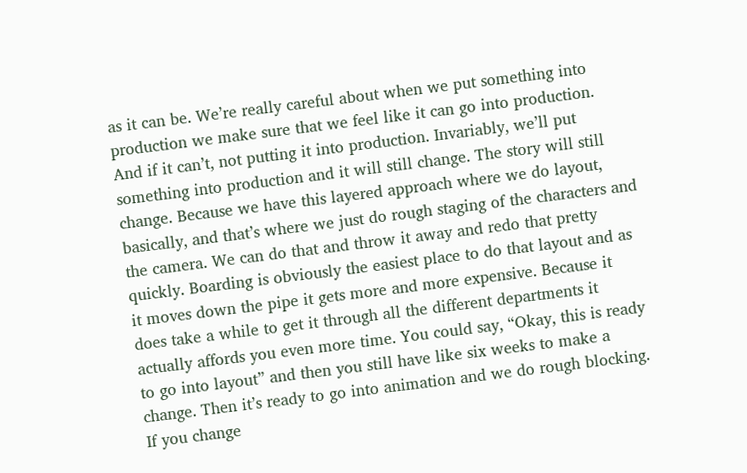as it can be. We’re really careful about when we put something into production we make sure that we feel like it can go into production. And if it can’t, not putting it into production. Invariably, we’ll put something into production and it will still change. The story will still change. Because we have this layered approach where we do layout, basically, and that’s where we just do rough staging of the characters and the camera. We can do that and throw it away and redo that pretty quickly. Boarding is obviously the easiest place to do that layout and as it moves down the pipe it gets more and more expensive. Because it does take a while to get it through all the different departments it actually affords you even more time. You could say, “Okay, this is ready to go into layout” and then you still have like six weeks to make a change. Then it’s ready to go into animation and we do rough blocking. If you change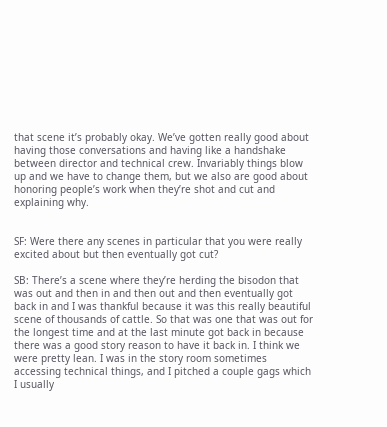that scene it’s probably okay. We’ve gotten really good about having those conversations and having like a handshake between director and technical crew. Invariably things blow up and we have to change them, but we also are good about honoring people’s work when they’re shot and cut and explaining why.


SF: Were there any scenes in particular that you were really excited about but then eventually got cut?

SB: There’s a scene where they’re herding the bisodon that was out and then in and then out and then eventually got back in and I was thankful because it was this really beautiful scene of thousands of cattle. So that was one that was out for the longest time and at the last minute got back in because there was a good story reason to have it back in. I think we were pretty lean. I was in the story room sometimes accessing technical things, and I pitched a couple gags which I usually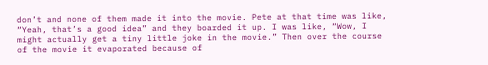don’t and none of them made it into the movie. Pete at that time was like, “Yeah, that’s a good idea” and they boarded it up. I was like, “Wow, I might actually get a tiny little joke in the movie.” Then over the course of the movie it evaporated because of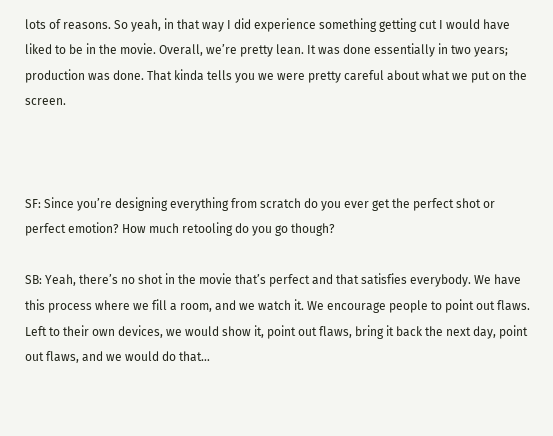lots of reasons. So yeah, in that way I did experience something getting cut I would have liked to be in the movie. Overall, we’re pretty lean. It was done essentially in two years; production was done. That kinda tells you we were pretty careful about what we put on the screen.



SF: Since you’re designing everything from scratch do you ever get the perfect shot or perfect emotion? How much retooling do you go though?

SB: Yeah, there’s no shot in the movie that’s perfect and that satisfies everybody. We have this process where we fill a room, and we watch it. We encourage people to point out flaws. Left to their own devices, we would show it, point out flaws, bring it back the next day, point out flaws, and we would do that…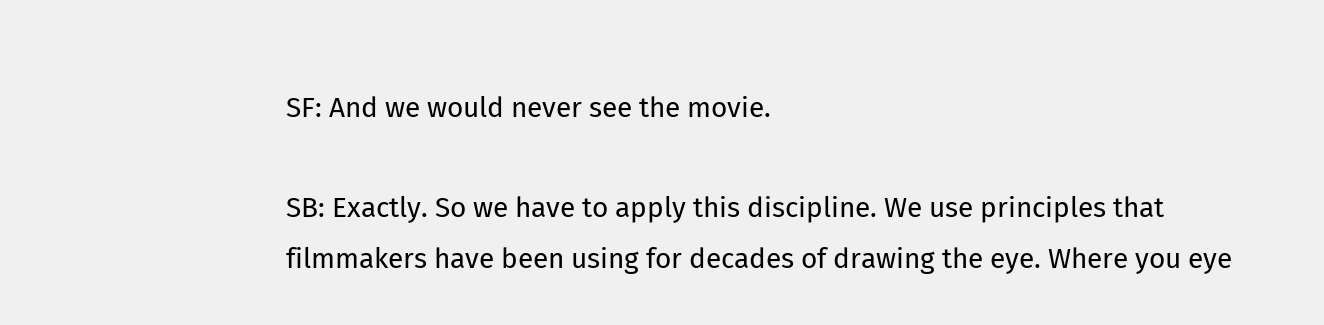SF: And we would never see the movie.

SB: Exactly. So we have to apply this discipline. We use principles that filmmakers have been using for decades of drawing the eye. Where you eye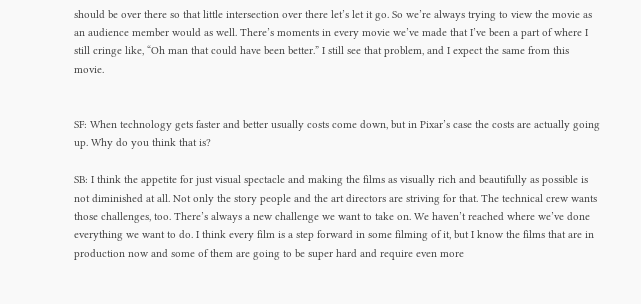should be over there so that little intersection over there let’s let it go. So we’re always trying to view the movie as an audience member would as well. There’s moments in every movie we’ve made that I’ve been a part of where I still cringe like, “Oh man that could have been better.” I still see that problem, and I expect the same from this movie.


SF: When technology gets faster and better usually costs come down, but in Pixar’s case the costs are actually going up. Why do you think that is?

SB: I think the appetite for just visual spectacle and making the films as visually rich and beautifully as possible is not diminished at all. Not only the story people and the art directors are striving for that. The technical crew wants those challenges, too. There’s always a new challenge we want to take on. We haven’t reached where we’ve done everything we want to do. I think every film is a step forward in some filming of it, but I know the films that are in production now and some of them are going to be super hard and require even more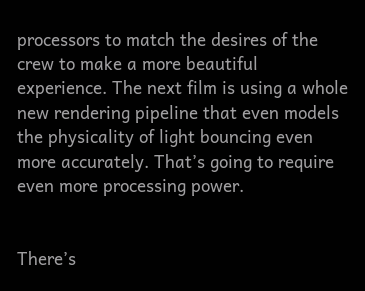processors to match the desires of the crew to make a more beautiful experience. The next film is using a whole new rendering pipeline that even models the physicality of light bouncing even more accurately. That’s going to require even more processing power.


There’s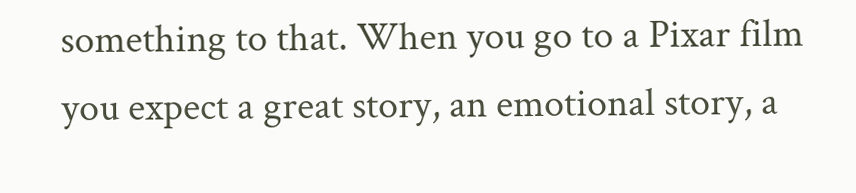something to that. When you go to a Pixar film you expect a great story, an emotional story, a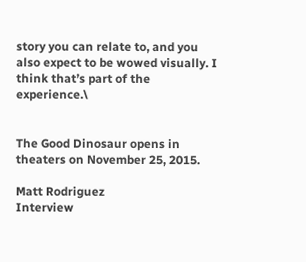story you can relate to, and you also expect to be wowed visually. I think that’s part of the experience.\


The Good Dinosaur opens in theaters on November 25, 2015.

Matt Rodriguez
Interview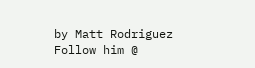by Matt Rodriguez
Follow him @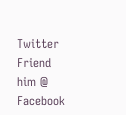Twitter
Friend him @ Facebook